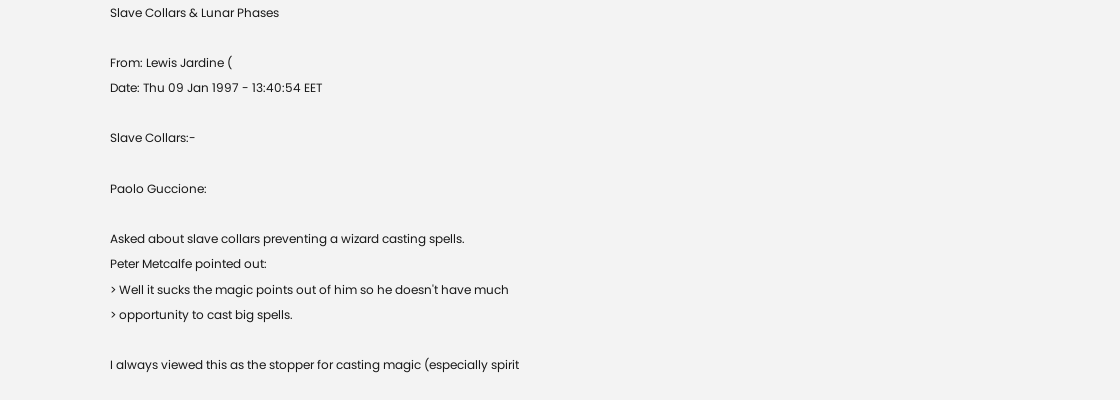Slave Collars & Lunar Phases

From: Lewis Jardine (
Date: Thu 09 Jan 1997 - 13:40:54 EET

Slave Collars:-

Paolo Guccione:

Asked about slave collars preventing a wizard casting spells.
Peter Metcalfe pointed out:
> Well it sucks the magic points out of him so he doesn't have much
> opportunity to cast big spells.

I always viewed this as the stopper for casting magic (especially spirit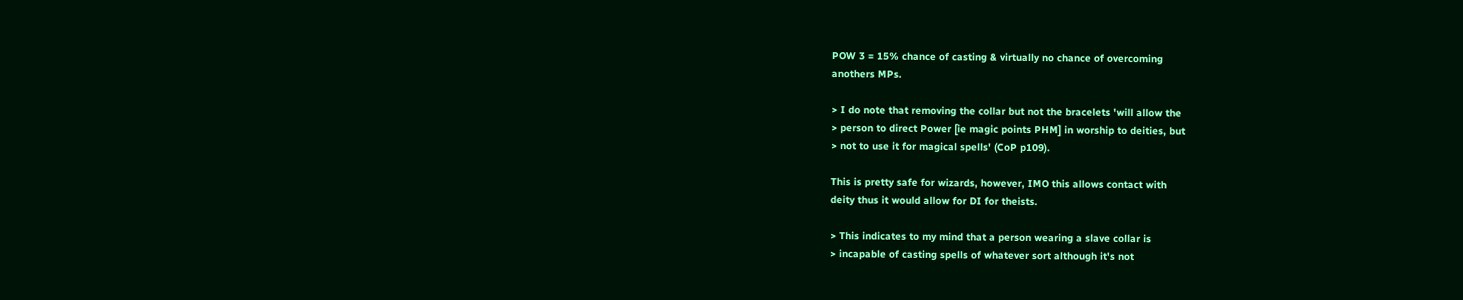POW 3 = 15% chance of casting & virtually no chance of overcoming
anothers MPs.

> I do note that removing the collar but not the bracelets 'will allow the
> person to direct Power [ie magic points PHM] in worship to deities, but
> not to use it for magical spells' (CoP p109).

This is pretty safe for wizards, however, IMO this allows contact with
deity thus it would allow for DI for theists.

> This indicates to my mind that a person wearing a slave collar is
> incapable of casting spells of whatever sort although it's not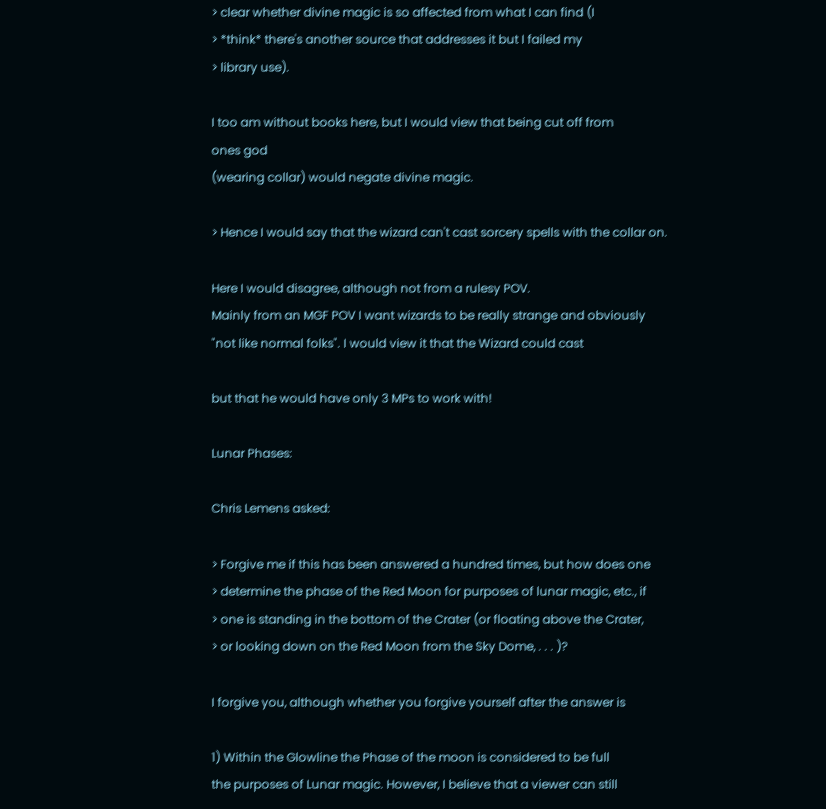> clear whether divine magic is so affected from what I can find (I
> *think* there's another source that addresses it but I failed my
> library use).

I too am without books here, but I would view that being cut off from
ones god
(wearing collar) would negate divine magic.

> Hence I would say that the wizard can't cast sorcery spells with the collar on.

Here I would disagree, although not from a rulesy POV.
Mainly from an MGF POV I want wizards to be really strange and obviously
"not like normal folks". I would view it that the Wizard could cast

but that he would have only 3 MPs to work with!

Lunar Phases:

Chris Lemens asked:

> Forgive me if this has been answered a hundred times, but how does one
> determine the phase of the Red Moon for purposes of lunar magic, etc., if
> one is standing in the bottom of the Crater (or floating above the Crater,
> or looking down on the Red Moon from the Sky Dome, . . . )?

I forgive you, although whether you forgive yourself after the answer is

1) Within the Glowline the Phase of the moon is considered to be full
the purposes of Lunar magic. However, I believe that a viewer can still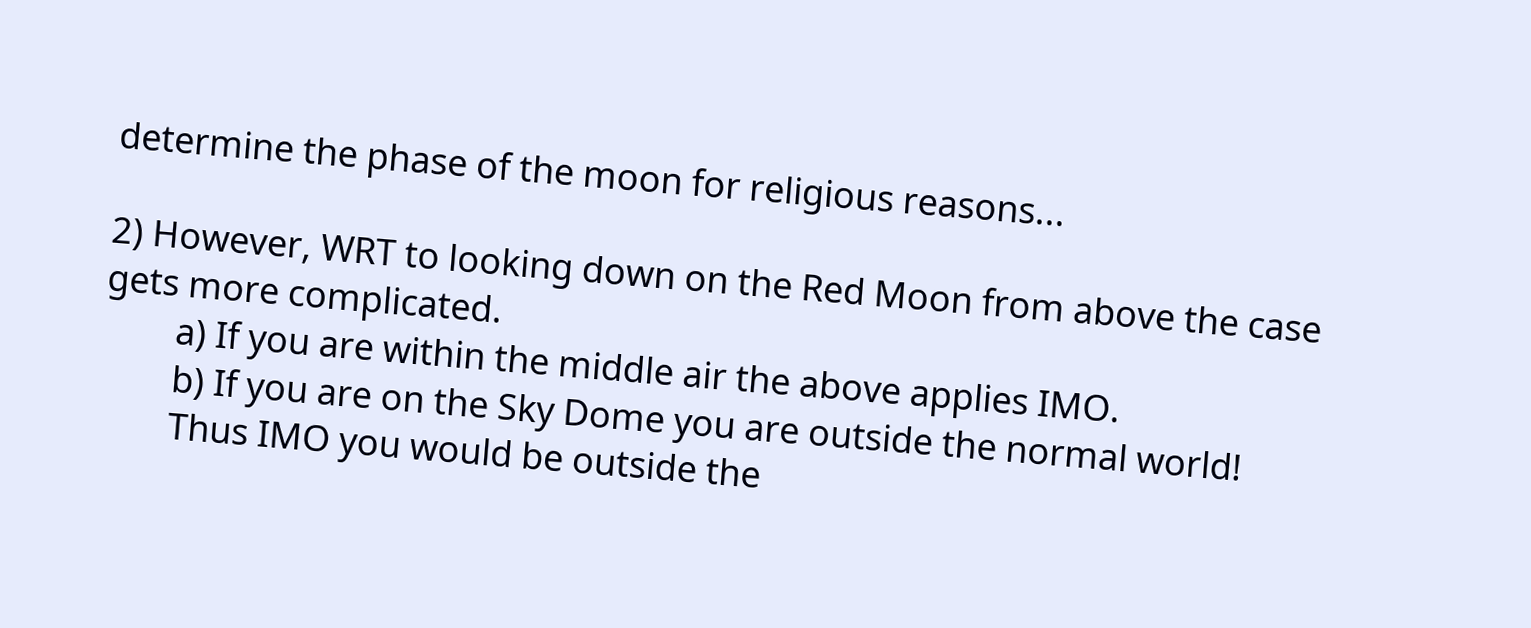determine the phase of the moon for religious reasons...

2) However, WRT to looking down on the Red Moon from above the case
gets more complicated.
        a) If you are within the middle air the above applies IMO.
        b) If you are on the Sky Dome you are outside the normal world!
        Thus IMO you would be outside the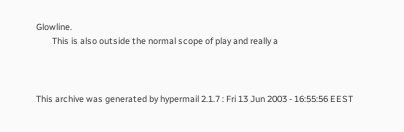Glowline.
        This is also outside the normal scope of play and really a



This archive was generated by hypermail 2.1.7 : Fri 13 Jun 2003 - 16:55:56 EEST